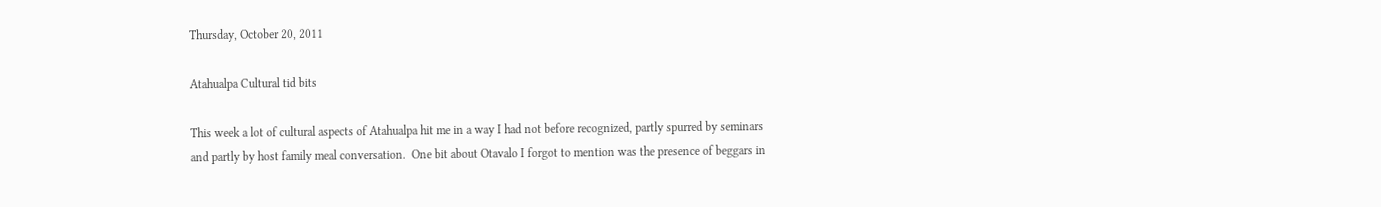Thursday, October 20, 2011

Atahualpa Cultural tid bits

This week a lot of cultural aspects of Atahualpa hit me in a way I had not before recognized, partly spurred by seminars and partly by host family meal conversation.  One bit about Otavalo I forgot to mention was the presence of beggars in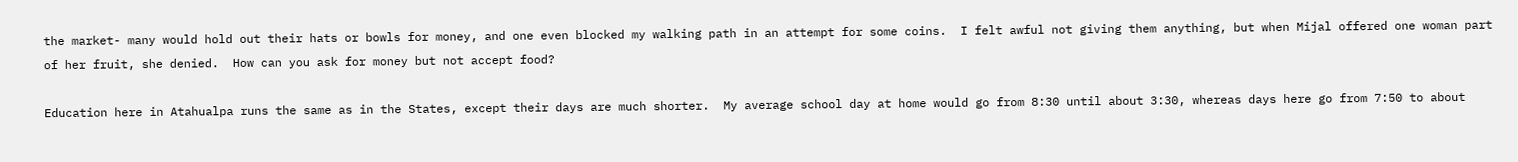the market- many would hold out their hats or bowls for money, and one even blocked my walking path in an attempt for some coins.  I felt awful not giving them anything, but when Mijal offered one woman part of her fruit, she denied.  How can you ask for money but not accept food?

Education here in Atahualpa runs the same as in the States, except their days are much shorter.  My average school day at home would go from 8:30 until about 3:30, whereas days here go from 7:50 to about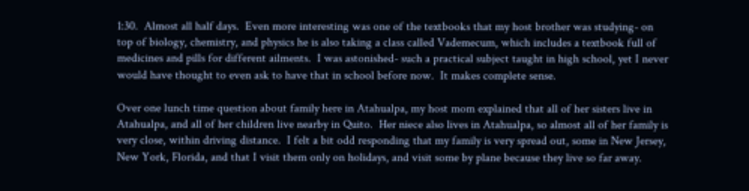1:30.  Almost all half days.  Even more interesting was one of the textbooks that my host brother was studying- on top of biology, chemistry, and physics he is also taking a class called Vademecum, which includes a textbook full of medicines and pills for different ailments.  I was astonished- such a practical subject taught in high school, yet I never would have thought to even ask to have that in school before now.  It makes complete sense.

Over one lunch time question about family here in Atahualpa, my host mom explained that all of her sisters live in Atahualpa, and all of her children live nearby in Quito.  Her niece also lives in Atahualpa, so almost all of her family is very close, within driving distance.  I felt a bit odd responding that my family is very spread out, some in New Jersey, New York, Florida, and that I visit them only on holidays, and visit some by plane because they live so far away.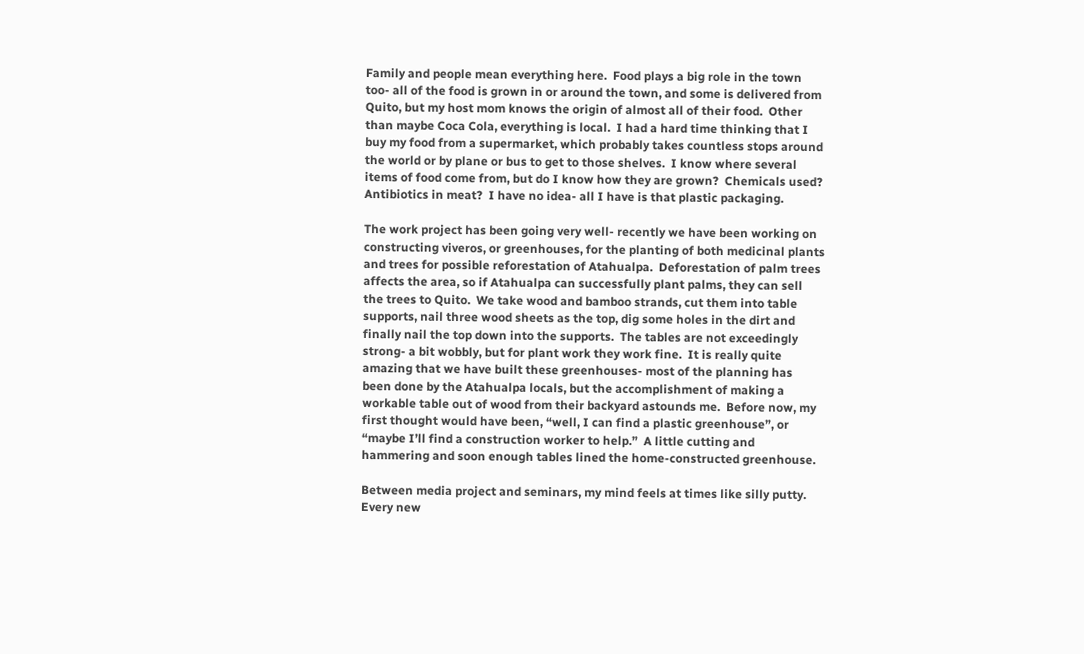Family and people mean everything here.  Food plays a big role in the town too- all of the food is grown in or around the town, and some is delivered from Quito, but my host mom knows the origin of almost all of their food.  Other than maybe Coca Cola, everything is local.  I had a hard time thinking that I buy my food from a supermarket, which probably takes countless stops around the world or by plane or bus to get to those shelves.  I know where several items of food come from, but do I know how they are grown?  Chemicals used?  Antibiotics in meat?  I have no idea- all I have is that plastic packaging.

The work project has been going very well- recently we have been working on constructing viveros, or greenhouses, for the planting of both medicinal plants and trees for possible reforestation of Atahualpa.  Deforestation of palm trees affects the area, so if Atahualpa can successfully plant palms, they can sell the trees to Quito.  We take wood and bamboo strands, cut them into table supports, nail three wood sheets as the top, dig some holes in the dirt and finally nail the top down into the supports.  The tables are not exceedingly strong- a bit wobbly, but for plant work they work fine.  It is really quite amazing that we have built these greenhouses- most of the planning has been done by the Atahualpa locals, but the accomplishment of making a workable table out of wood from their backyard astounds me.  Before now, my first thought would have been, “well, I can find a plastic greenhouse”, or “maybe I’ll find a construction worker to help.”  A little cutting and hammering and soon enough tables lined the home-constructed greenhouse.

Between media project and seminars, my mind feels at times like silly putty.  Every new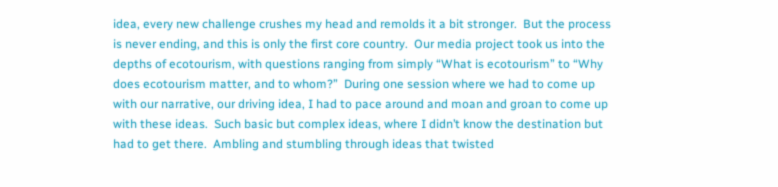idea, every new challenge crushes my head and remolds it a bit stronger.  But the process is never ending, and this is only the first core country.  Our media project took us into the depths of ecotourism, with questions ranging from simply “What is ecotourism” to “Why does ecotourism matter, and to whom?”  During one session where we had to come up with our narrative, our driving idea, I had to pace around and moan and groan to come up with these ideas.  Such basic but complex ideas, where I didn’t know the destination but had to get there.  Ambling and stumbling through ideas that twisted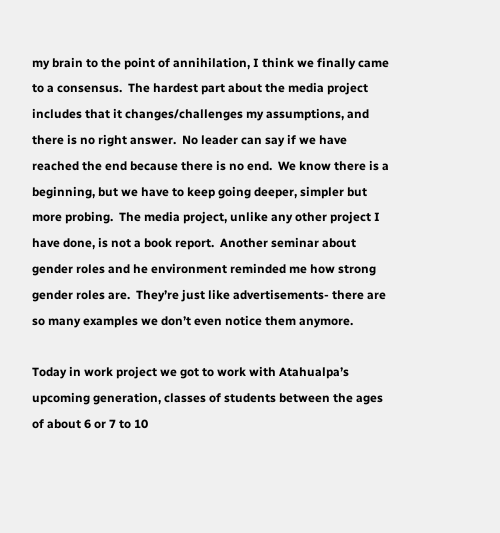my brain to the point of annihilation, I think we finally came to a consensus.  The hardest part about the media project includes that it changes/challenges my assumptions, and there is no right answer.  No leader can say if we have reached the end because there is no end.  We know there is a beginning, but we have to keep going deeper, simpler but more probing.  The media project, unlike any other project I have done, is not a book report.  Another seminar about gender roles and he environment reminded me how strong gender roles are.  They’re just like advertisements- there are so many examples we don’t even notice them anymore.

Today in work project we got to work with Atahualpa’s upcoming generation, classes of students between the ages of about 6 or 7 to 10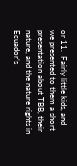or 11.  Fairly little kids, and we presented to them a short presentation about TBB, their nature, and the nature rights in Ecuador’s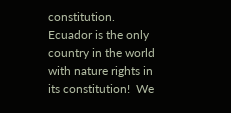constitution.  Ecuador is the only country in the world with nature rights in its constitution!  We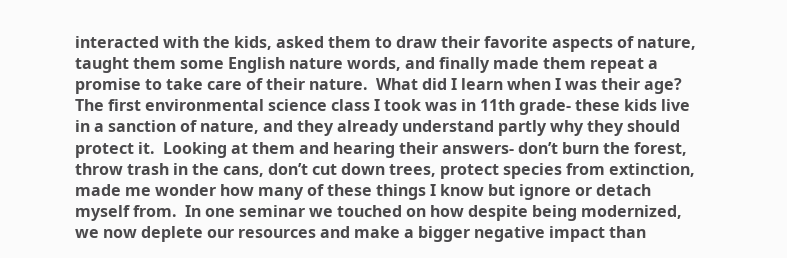interacted with the kids, asked them to draw their favorite aspects of nature, taught them some English nature words, and finally made them repeat a promise to take care of their nature.  What did I learn when I was their age?  The first environmental science class I took was in 11th grade- these kids live in a sanction of nature, and they already understand partly why they should protect it.  Looking at them and hearing their answers- don’t burn the forest, throw trash in the cans, don’t cut down trees, protect species from extinction, made me wonder how many of these things I know but ignore or detach myself from.  In one seminar we touched on how despite being modernized, we now deplete our resources and make a bigger negative impact than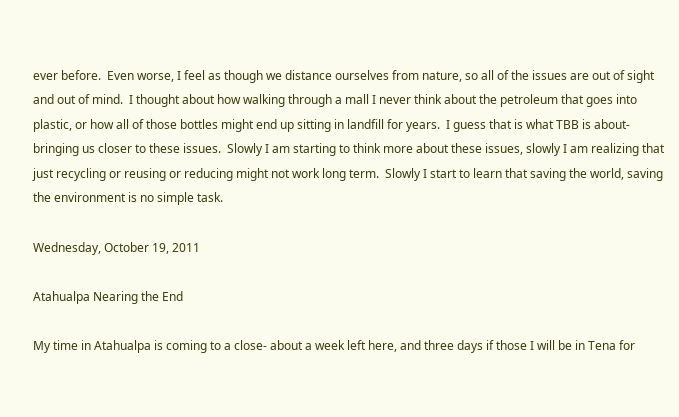ever before.  Even worse, I feel as though we distance ourselves from nature, so all of the issues are out of sight and out of mind.  I thought about how walking through a mall I never think about the petroleum that goes into plastic, or how all of those bottles might end up sitting in landfill for years.  I guess that is what TBB is about- bringing us closer to these issues.  Slowly I am starting to think more about these issues, slowly I am realizing that just recycling or reusing or reducing might not work long term.  Slowly I start to learn that saving the world, saving the environment is no simple task.

Wednesday, October 19, 2011

Atahualpa Nearing the End

My time in Atahualpa is coming to a close- about a week left here, and three days if those I will be in Tena for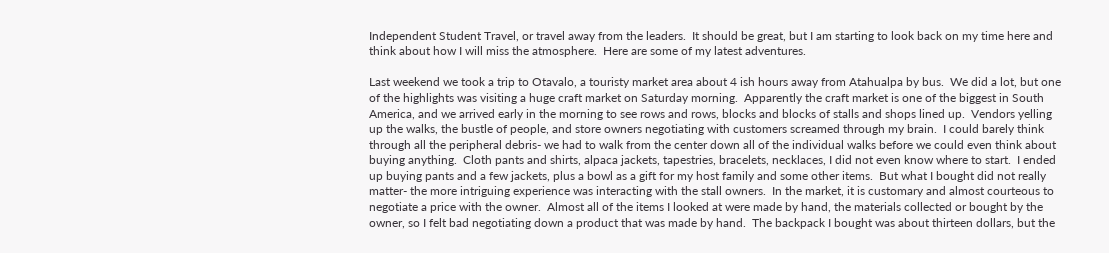Independent Student Travel, or travel away from the leaders.  It should be great, but I am starting to look back on my time here and think about how I will miss the atmosphere.  Here are some of my latest adventures.

Last weekend we took a trip to Otavalo, a touristy market area about 4 ish hours away from Atahualpa by bus.  We did a lot, but one of the highlights was visiting a huge craft market on Saturday morning.  Apparently the craft market is one of the biggest in South America, and we arrived early in the morning to see rows and rows, blocks and blocks of stalls and shops lined up.  Vendors yelling up the walks, the bustle of people, and store owners negotiating with customers screamed through my brain.  I could barely think through all the peripheral debris- we had to walk from the center down all of the individual walks before we could even think about buying anything.  Cloth pants and shirts, alpaca jackets, tapestries, bracelets, necklaces, I did not even know where to start.  I ended up buying pants and a few jackets, plus a bowl as a gift for my host family and some other items.  But what I bought did not really matter- the more intriguing experience was interacting with the stall owners.  In the market, it is customary and almost courteous to negotiate a price with the owner.  Almost all of the items I looked at were made by hand, the materials collected or bought by the owner, so I felt bad negotiating down a product that was made by hand.  The backpack I bought was about thirteen dollars, but the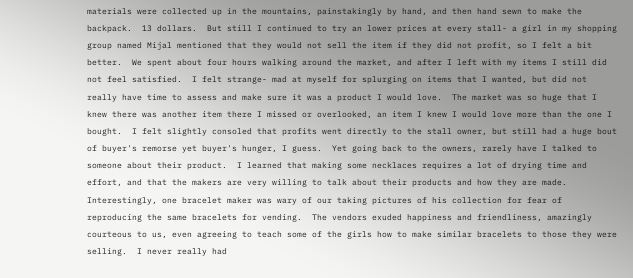materials were collected up in the mountains, painstakingly by hand, and then hand sewn to make the backpack.  13 dollars.  But still I continued to try an lower prices at every stall- a girl in my shopping group named Mijal mentioned that they would not sell the item if they did not profit, so I felt a bit better.  We spent about four hours walking around the market, and after I left with my items I still did not feel satisfied.  I felt strange- mad at myself for splurging on items that I wanted, but did not really have time to assess and make sure it was a product I would love.  The market was so huge that I knew there was another item there I missed or overlooked, an item I knew I would love more than the one I bought.  I felt slightly consoled that profits went directly to the stall owner, but still had a huge bout of buyer's remorse yet buyer's hunger, I guess.  Yet going back to the owners, rarely have I talked to someone about their product.  I learned that making some necklaces requires a lot of drying time and effort, and that the makers are very willing to talk about their products and how they are made.  Interestingly, one bracelet maker was wary of our taking pictures of his collection for fear of reproducing the same bracelets for vending.  The vendors exuded happiness and friendliness, amazingly courteous to us, even agreeing to teach some of the girls how to make similar bracelets to those they were selling.  I never really had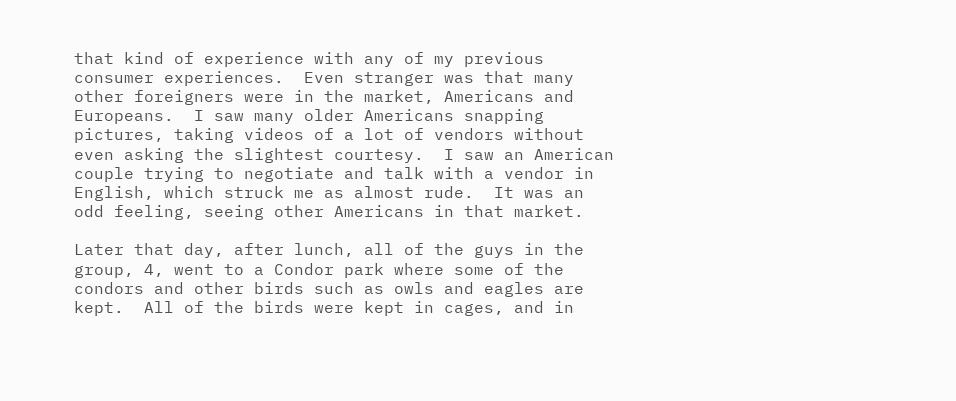that kind of experience with any of my previous consumer experiences.  Even stranger was that many other foreigners were in the market, Americans and Europeans.  I saw many older Americans snapping pictures, taking videos of a lot of vendors without even asking the slightest courtesy.  I saw an American couple trying to negotiate and talk with a vendor in English, which struck me as almost rude.  It was an odd feeling, seeing other Americans in that market.

Later that day, after lunch, all of the guys in the group, 4, went to a Condor park where some of the condors and other birds such as owls and eagles are kept.  All of the birds were kept in cages, and in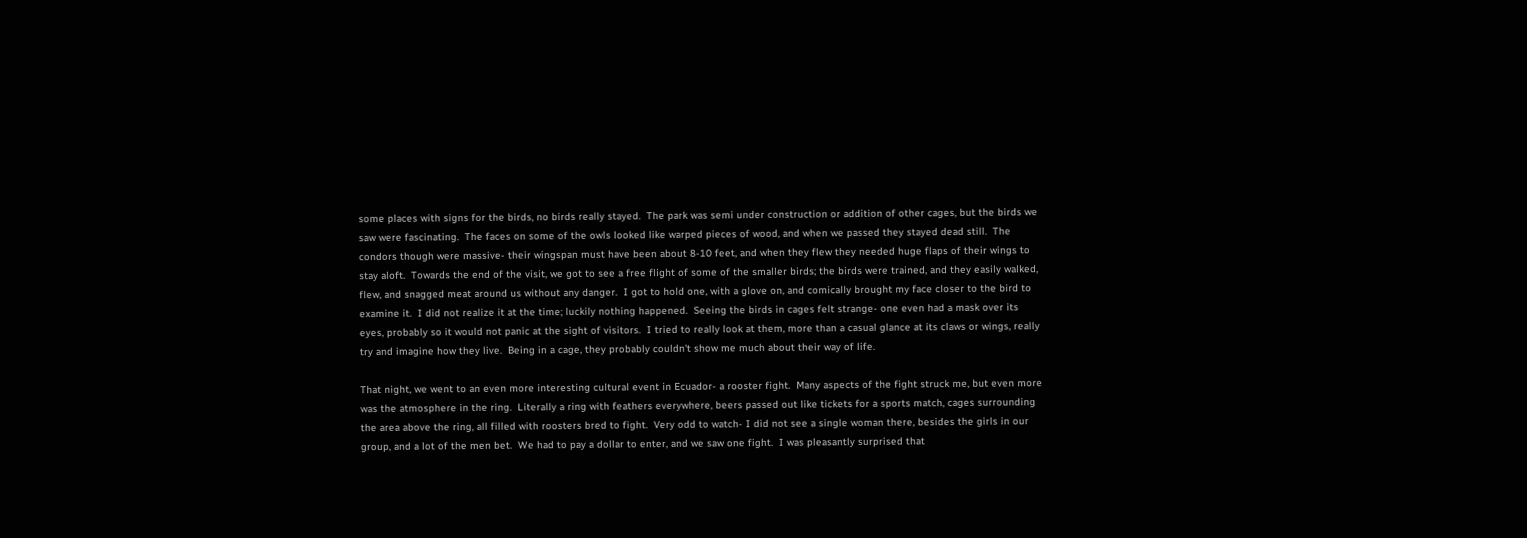some places with signs for the birds, no birds really stayed.  The park was semi under construction or addition of other cages, but the birds we saw were fascinating.  The faces on some of the owls looked like warped pieces of wood, and when we passed they stayed dead still.  The condors though were massive- their wingspan must have been about 8-10 feet, and when they flew they needed huge flaps of their wings to stay aloft.  Towards the end of the visit, we got to see a free flight of some of the smaller birds; the birds were trained, and they easily walked, flew, and snagged meat around us without any danger.  I got to hold one, with a glove on, and comically brought my face closer to the bird to examine it.  I did not realize it at the time; luckily nothing happened.  Seeing the birds in cages felt strange- one even had a mask over its eyes, probably so it would not panic at the sight of visitors.  I tried to really look at them, more than a casual glance at its claws or wings, really try and imagine how they live.  Being in a cage, they probably couldn't show me much about their way of life.

That night, we went to an even more interesting cultural event in Ecuador- a rooster fight.  Many aspects of the fight struck me, but even more was the atmosphere in the ring.  Literally a ring with feathers everywhere, beers passed out like tickets for a sports match, cages surrounding the area above the ring, all filled with roosters bred to fight.  Very odd to watch- I did not see a single woman there, besides the girls in our group, and a lot of the men bet.  We had to pay a dollar to enter, and we saw one fight.  I was pleasantly surprised that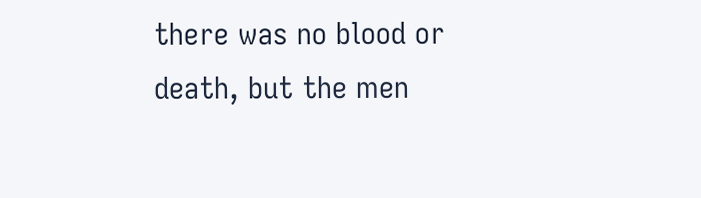there was no blood or death, but the men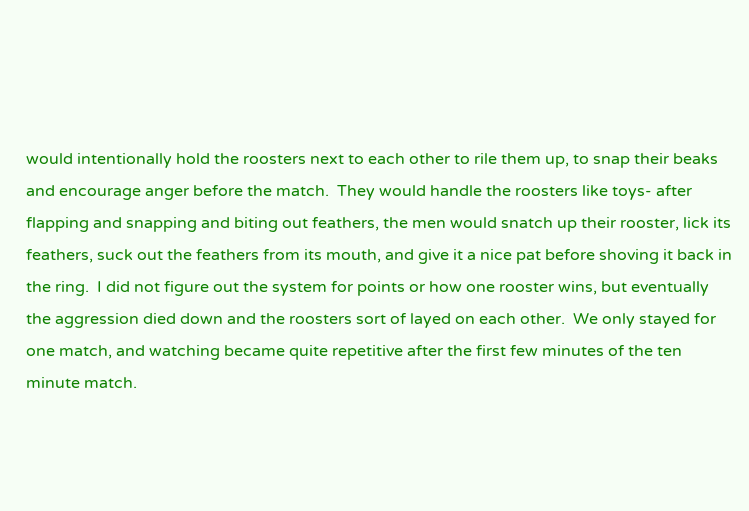would intentionally hold the roosters next to each other to rile them up, to snap their beaks and encourage anger before the match.  They would handle the roosters like toys- after flapping and snapping and biting out feathers, the men would snatch up their rooster, lick its feathers, suck out the feathers from its mouth, and give it a nice pat before shoving it back in the ring.  I did not figure out the system for points or how one rooster wins, but eventually the aggression died down and the roosters sort of layed on each other.  We only stayed for one match, and watching became quite repetitive after the first few minutes of the ten minute match.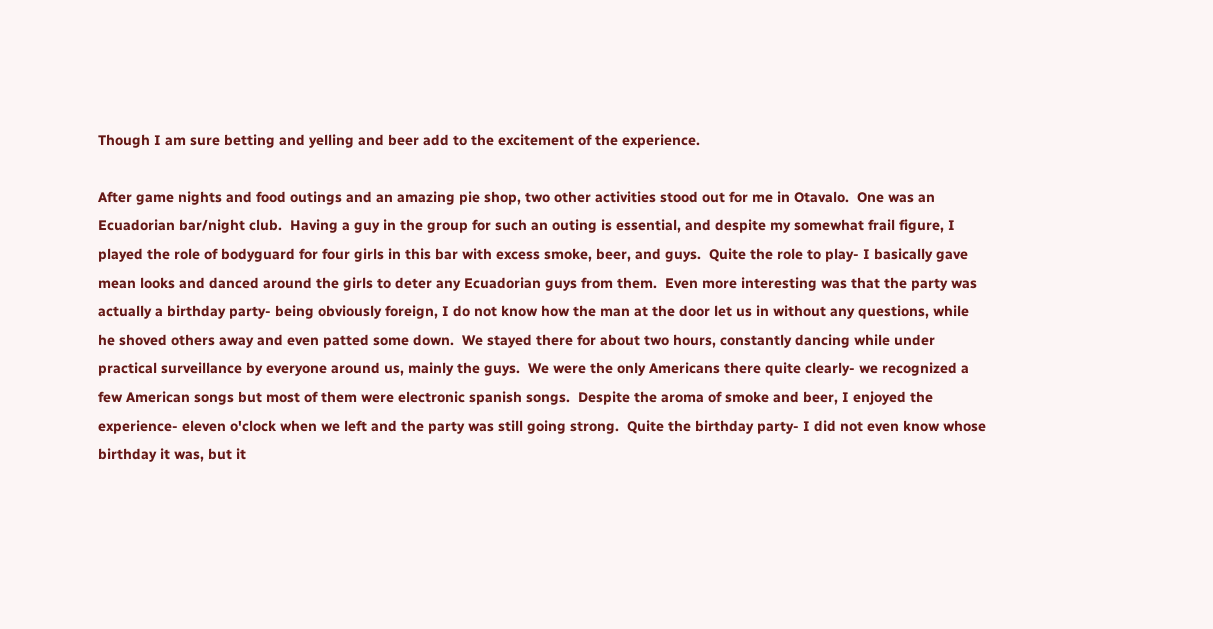Though I am sure betting and yelling and beer add to the excitement of the experience.

After game nights and food outings and an amazing pie shop, two other activities stood out for me in Otavalo.  One was an Ecuadorian bar/night club.  Having a guy in the group for such an outing is essential, and despite my somewhat frail figure, I played the role of bodyguard for four girls in this bar with excess smoke, beer, and guys.  Quite the role to play- I basically gave mean looks and danced around the girls to deter any Ecuadorian guys from them.  Even more interesting was that the party was actually a birthday party- being obviously foreign, I do not know how the man at the door let us in without any questions, while he shoved others away and even patted some down.  We stayed there for about two hours, constantly dancing while under practical surveillance by everyone around us, mainly the guys.  We were the only Americans there quite clearly- we recognized a few American songs but most of them were electronic spanish songs.  Despite the aroma of smoke and beer, I enjoyed the experience- eleven o'clock when we left and the party was still going strong.  Quite the birthday party- I did not even know whose birthday it was, but it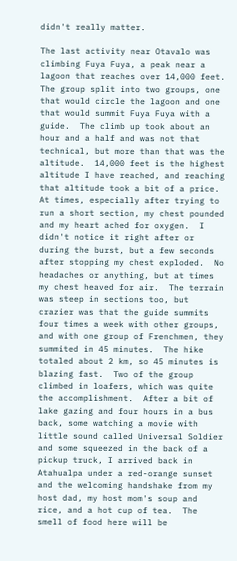didn't really matter.

The last activity near Otavalo was climbing Fuya Fuya, a peak near a lagoon that reaches over 14,000 feet.  The group split into two groups, one that would circle the lagoon and one that would summit Fuya Fuya with a guide.  The climb up took about an hour and a half and was not that technical, but more than that was the altitude.  14,000 feet is the highest altitude I have reached, and reaching that altitude took a bit of a price.  At times, especially after trying to run a short section, my chest pounded and my heart ached for oxygen.  I didn't notice it right after or during the burst, but a few seconds after stopping my chest exploded.  No headaches or anything, but at times my chest heaved for air.  The terrain was steep in sections too, but crazier was that the guide summits four times a week with other groups, and with one group of Frenchmen, they summited in 45 minutes.  The hike totaled about 2 km, so 45 minutes is blazing fast.  Two of the group climbed in loafers, which was quite the accomplishment.  After a bit of lake gazing and four hours in a bus back, some watching a movie with little sound called Universal Soldier and some squeezed in the back of a pickup truck, I arrived back in Atahualpa under a red-orange sunset and the welcoming handshake from my host dad, my host mom's soup and rice, and a hot cup of tea.  The smell of food here will be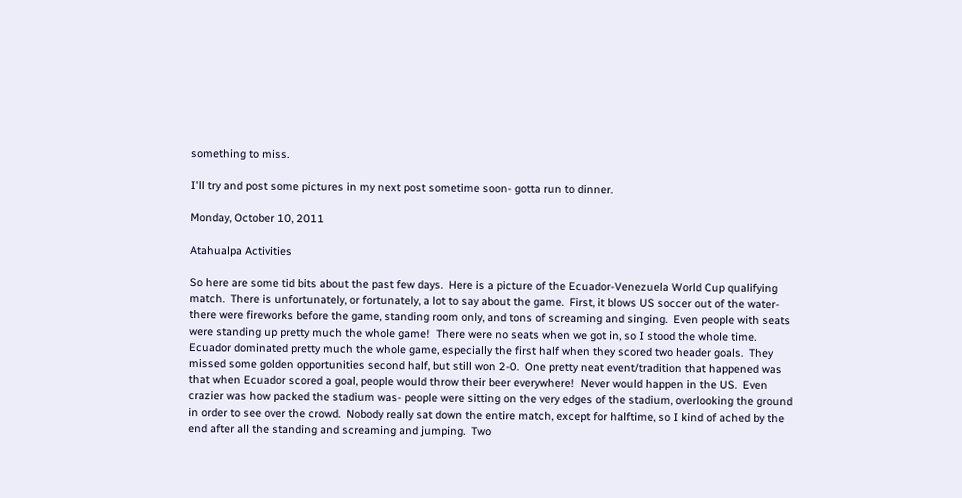something to miss.

I'll try and post some pictures in my next post sometime soon- gotta run to dinner.

Monday, October 10, 2011

Atahualpa Activities

So here are some tid bits about the past few days.  Here is a picture of the Ecuador-Venezuela World Cup qualifying match.  There is unfortunately, or fortunately, a lot to say about the game.  First, it blows US soccer out of the water- there were fireworks before the game, standing room only, and tons of screaming and singing.  Even people with seats were standing up pretty much the whole game!  There were no seats when we got in, so I stood the whole time.  Ecuador dominated pretty much the whole game, especially the first half when they scored two header goals.  They missed some golden opportunities second half, but still won 2-0.  One pretty neat event/tradition that happened was that when Ecuador scored a goal, people would throw their beer everywhere!  Never would happen in the US.  Even crazier was how packed the stadium was- people were sitting on the very edges of the stadium, overlooking the ground in order to see over the crowd.  Nobody really sat down the entire match, except for halftime, so I kind of ached by the end after all the standing and screaming and jumping.  Two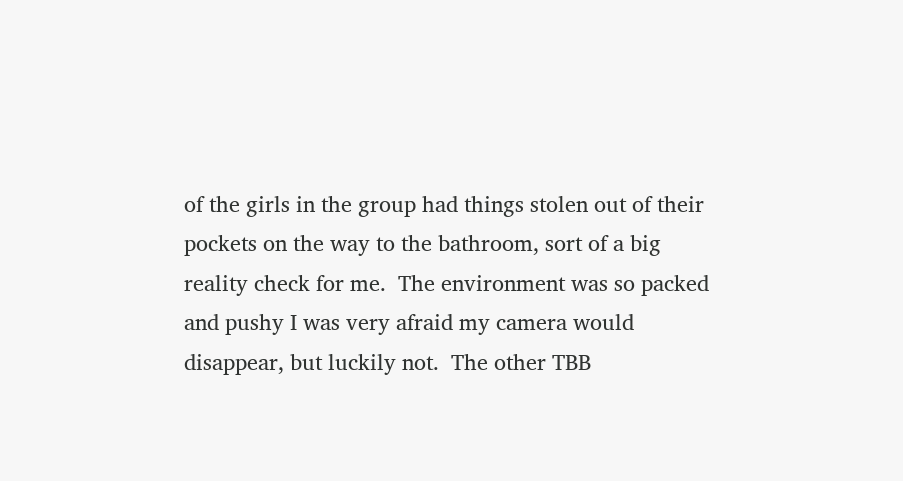of the girls in the group had things stolen out of their pockets on the way to the bathroom, sort of a big reality check for me.  The environment was so packed and pushy I was very afraid my camera would disappear, but luckily not.  The other TBB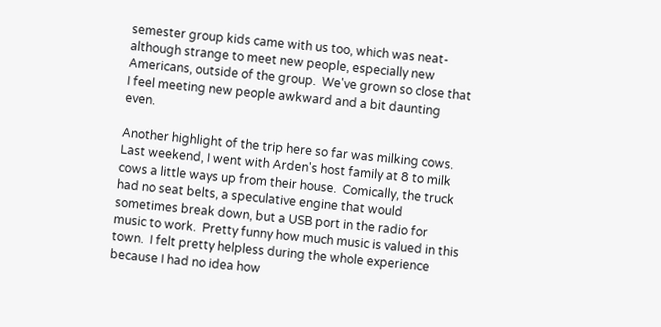semester group kids came with us too, which was neat- although strange to meet new people, especially new Americans, outside of the group.  We've grown so close that I feel meeting new people awkward and a bit daunting even.

Another highlight of the trip here so far was milking cows.  Last weekend, I went with Arden's host family at 8 to milk cows a little ways up from their house.  Comically, the truck had no seat belts, a speculative engine that would sometimes break down, but a USB port in the radio for music to work.  Pretty funny how much music is valued in this town.  I felt pretty helpless during the whole experience because I had no idea how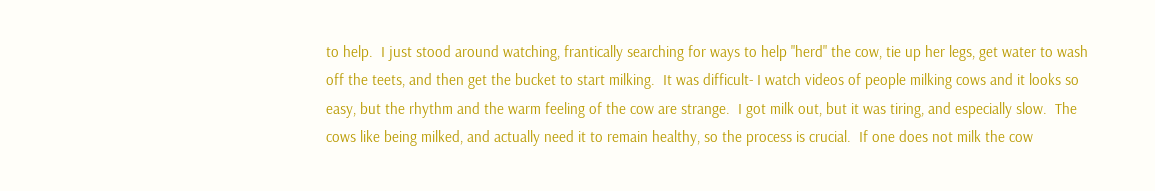to help.  I just stood around watching, frantically searching for ways to help "herd" the cow, tie up her legs, get water to wash off the teets, and then get the bucket to start milking.  It was difficult- I watch videos of people milking cows and it looks so easy, but the rhythm and the warm feeling of the cow are strange.  I got milk out, but it was tiring, and especially slow.  The cows like being milked, and actually need it to remain healthy, so the process is crucial.  If one does not milk the cow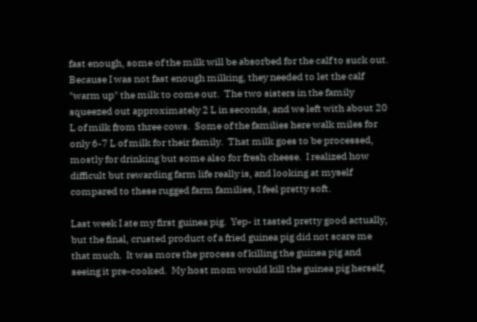fast enough, some of the milk will be absorbed for the calf to suck out.  Because I was not fast enough milking, they needed to let the calf "warm up" the milk to come out.  The two sisters in the family squeezed out approximately 2 L in seconds, and we left with about 20 L of milk from three cows.  Some of the families here walk miles for only 6-7 L of milk for their family.  That milk goes to be processed, mostly for drinking but some also for fresh cheese.  I realized how difficult but rewarding farm life really is, and looking at myself compared to these rugged farm families, I feel pretty soft.

Last week I ate my first guinea pig.  Yep- it tasted pretty good actually, but the final, crusted product of a fried guinea pig did not scare me that much.  It was more the process of killing the guinea pig and seeing it pre-cooked.  My host mom would kill the guinea pig herself,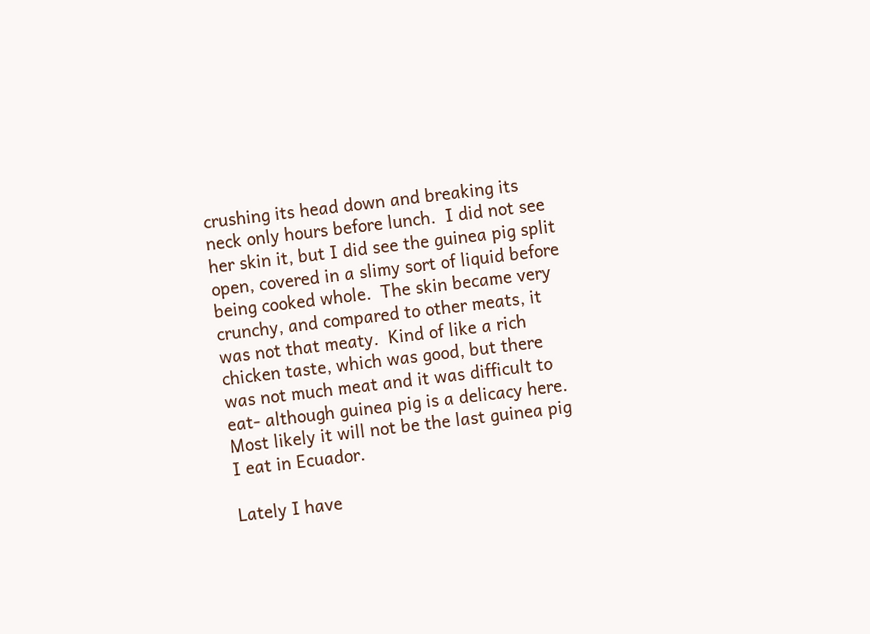crushing its head down and breaking its neck only hours before lunch.  I did not see her skin it, but I did see the guinea pig split open, covered in a slimy sort of liquid before being cooked whole.  The skin became very crunchy, and compared to other meats, it was not that meaty.  Kind of like a rich chicken taste, which was good, but there was not much meat and it was difficult to eat- although guinea pig is a delicacy here.  Most likely it will not be the last guinea pig I eat in Ecuador.

Lately I have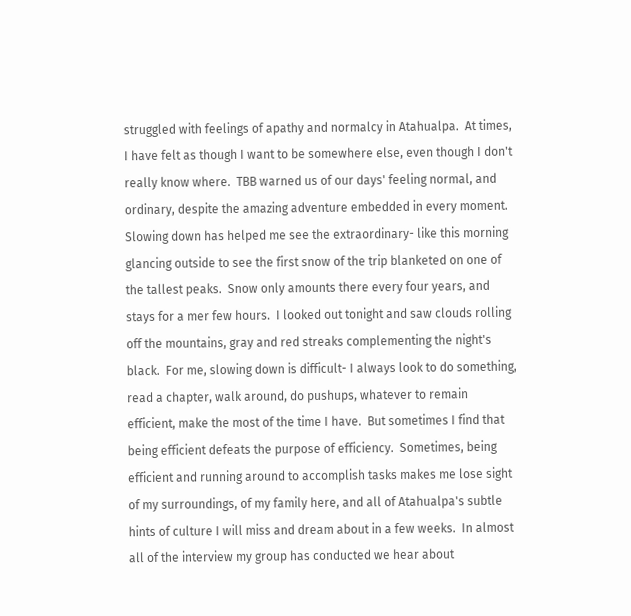struggled with feelings of apathy and normalcy in Atahualpa.  At times, I have felt as though I want to be somewhere else, even though I don't really know where.  TBB warned us of our days' feeling normal, and ordinary, despite the amazing adventure embedded in every moment.  Slowing down has helped me see the extraordinary- like this morning glancing outside to see the first snow of the trip blanketed on one of the tallest peaks.  Snow only amounts there every four years, and stays for a mer few hours.  I looked out tonight and saw clouds rolling off the mountains, gray and red streaks complementing the night's black.  For me, slowing down is difficult- I always look to do something, read a chapter, walk around, do pushups, whatever to remain efficient, make the most of the time I have.  But sometimes I find that being efficient defeats the purpose of efficiency.  Sometimes, being efficient and running around to accomplish tasks makes me lose sight of my surroundings, of my family here, and all of Atahualpa's subtle hints of culture I will miss and dream about in a few weeks.  In almost all of the interview my group has conducted we hear about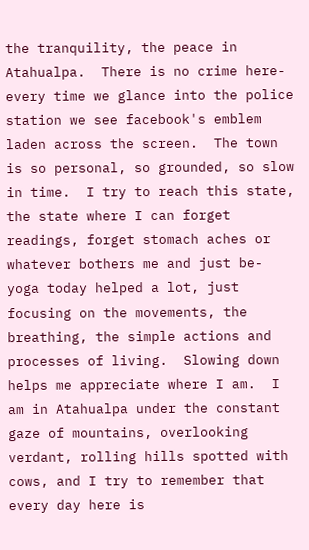the tranquility, the peace in Atahualpa.  There is no crime here- every time we glance into the police station we see facebook's emblem laden across the screen.  The town is so personal, so grounded, so slow in time.  I try to reach this state, the state where I can forget readings, forget stomach aches or whatever bothers me and just be- yoga today helped a lot, just focusing on the movements, the breathing, the simple actions and processes of living.  Slowing down helps me appreciate where I am.  I am in Atahualpa under the constant gaze of mountains, overlooking verdant, rolling hills spotted with cows, and I try to remember that every day here is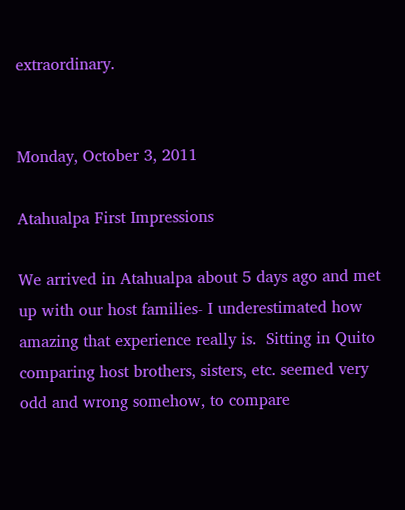extraordinary.


Monday, October 3, 2011

Atahualpa First Impressions

We arrived in Atahualpa about 5 days ago and met up with our host families- I underestimated how amazing that experience really is.  Sitting in Quito comparing host brothers, sisters, etc. seemed very odd and wrong somehow, to compare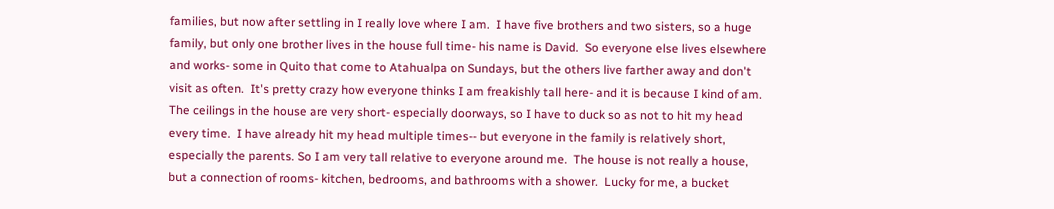families, but now after settling in I really love where I am.  I have five brothers and two sisters, so a huge family, but only one brother lives in the house full time- his name is David.  So everyone else lives elsewhere and works- some in Quito that come to Atahualpa on Sundays, but the others live farther away and don't visit as often.  It's pretty crazy how everyone thinks I am freakishly tall here- and it is because I kind of am.  The ceilings in the house are very short- especially doorways, so I have to duck so as not to hit my head every time.  I have already hit my head multiple times-- but everyone in the family is relatively short, especially the parents. So I am very tall relative to everyone around me.  The house is not really a house, but a connection of rooms- kitchen, bedrooms, and bathrooms with a shower.  Lucky for me, a bucket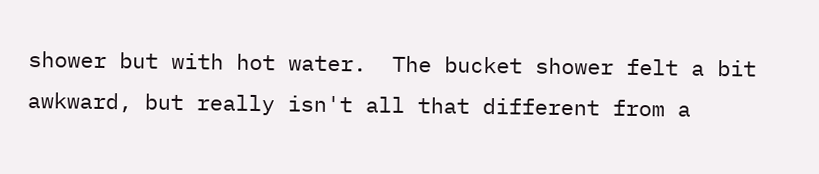shower but with hot water.  The bucket shower felt a bit awkward, but really isn't all that different from a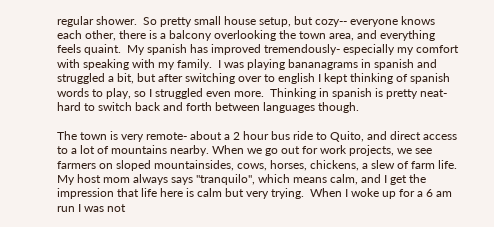regular shower.  So pretty small house setup, but cozy-- everyone knows each other, there is a balcony overlooking the town area, and everything feels quaint.  My spanish has improved tremendously- especially my comfort with speaking with my family.  I was playing bananagrams in spanish and struggled a bit, but after switching over to english I kept thinking of spanish words to play, so I struggled even more.  Thinking in spanish is pretty neat- hard to switch back and forth between languages though.

The town is very remote- about a 2 hour bus ride to Quito, and direct access to a lot of mountains nearby. When we go out for work projects, we see farmers on sloped mountainsides, cows, horses, chickens, a slew of farm life.  My host mom always says "tranquilo", which means calm, and I get the impression that life here is calm but very trying.  When I woke up for a 6 am run I was not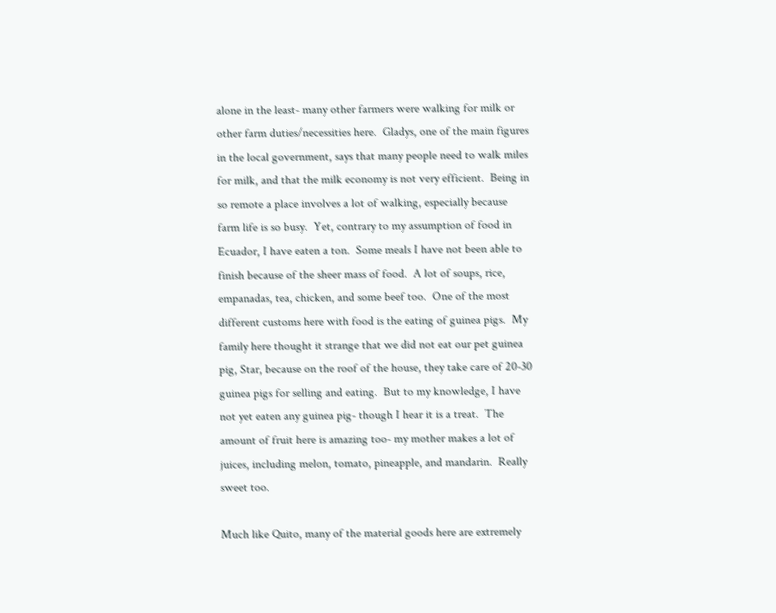alone in the least- many other farmers were walking for milk or other farm duties/necessities here.  Gladys, one of the main figures in the local government, says that many people need to walk miles for milk, and that the milk economy is not very efficient.  Being in so remote a place involves a lot of walking, especially because farm life is so busy.  Yet, contrary to my assumption of food in Ecuador, I have eaten a ton.  Some meals I have not been able to finish because of the sheer mass of food.  A lot of soups, rice, empanadas, tea, chicken, and some beef too.  One of the most different customs here with food is the eating of guinea pigs.  My family here thought it strange that we did not eat our pet guinea pig, Star, because on the roof of the house, they take care of 20-30 guinea pigs for selling and eating.  But to my knowledge, I have not yet eaten any guinea pig- though I hear it is a treat.  The amount of fruit here is amazing too- my mother makes a lot of juices, including melon, tomato, pineapple, and mandarin.  Really sweet too.

Much like Quito, many of the material goods here are extremely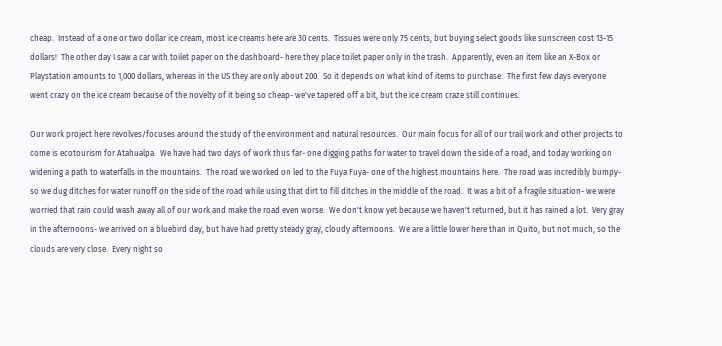cheap.  Instead of a one or two dollar ice cream, most ice creams here are 30 cents.  Tissues were only 75 cents, but buying select goods like sunscreen cost 13-15 dollars!  The other day I saw a car with toilet paper on the dashboard- here they place toilet paper only in the trash.  Apparently, even an item like an X-Box or Playstation amounts to 1,000 dollars, whereas in the US they are only about 200.  So it depends on what kind of items to purchase.  The first few days everyone went crazy on the ice cream because of the novelty of it being so cheap- we've tapered off a bit, but the ice cream craze still continues.

Our work project here revolves/focuses around the study of the environment and natural resources.  Our main focus for all of our trail work and other projects to come is ecotourism for Atahualpa.  We have had two days of work thus far- one digging paths for water to travel down the side of a road, and today working on widening a path to waterfalls in the mountains.  The road we worked on led to the Fuya Fuya- one of the highest mountains here.  The road was incredibly bumpy- so we dug ditches for water runoff on the side of the road while using that dirt to fill ditches in the middle of the road.  It was a bit of a fragile situation- we were worried that rain could wash away all of our work and make the road even worse.  We don't know yet because we haven't returned, but it has rained a lot.  Very gray in the afternoons- we arrived on a bluebird day, but have had pretty steady gray, cloudy afternoons.  We are a little lower here than in Quito, but not much, so the clouds are very close.  Every night so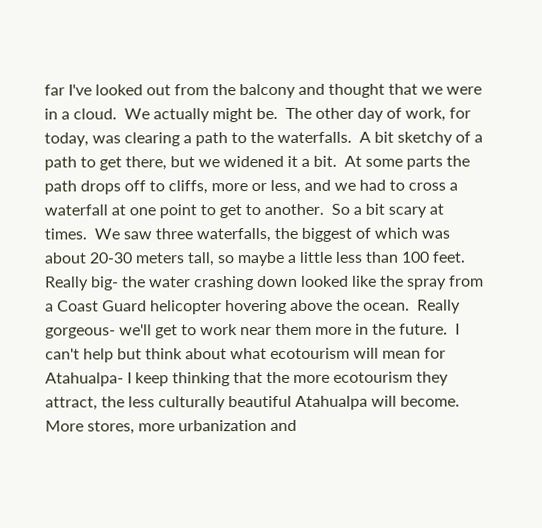far I've looked out from the balcony and thought that we were in a cloud.  We actually might be.  The other day of work, for today, was clearing a path to the waterfalls.  A bit sketchy of a path to get there, but we widened it a bit.  At some parts the path drops off to cliffs, more or less, and we had to cross a waterfall at one point to get to another.  So a bit scary at times.  We saw three waterfalls, the biggest of which was about 20-30 meters tall, so maybe a little less than 100 feet.  Really big- the water crashing down looked like the spray from a Coast Guard helicopter hovering above the ocean.  Really gorgeous- we'll get to work near them more in the future.  I can't help but think about what ecotourism will mean for Atahualpa- I keep thinking that the more ecotourism they attract, the less culturally beautiful Atahualpa will become.  More stores, more urbanization and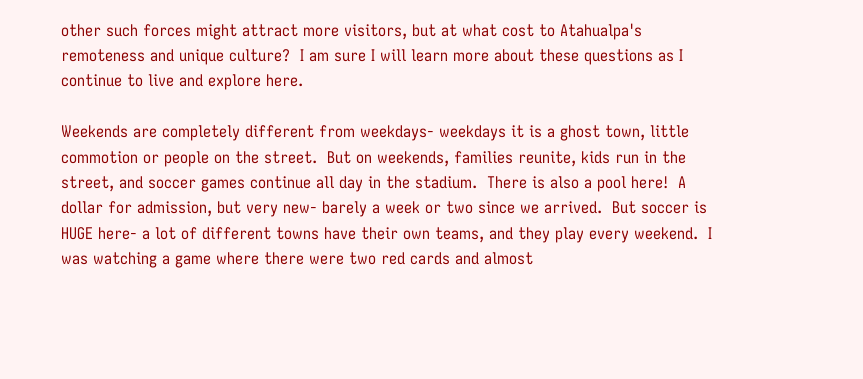other such forces might attract more visitors, but at what cost to Atahualpa's remoteness and unique culture?  I am sure I will learn more about these questions as I continue to live and explore here.

Weekends are completely different from weekdays- weekdays it is a ghost town, little commotion or people on the street.  But on weekends, families reunite, kids run in the street, and soccer games continue all day in the stadium.  There is also a pool here!  A dollar for admission, but very new- barely a week or two since we arrived.  But soccer is HUGE here- a lot of different towns have their own teams, and they play every weekend.  I was watching a game where there were two red cards and almost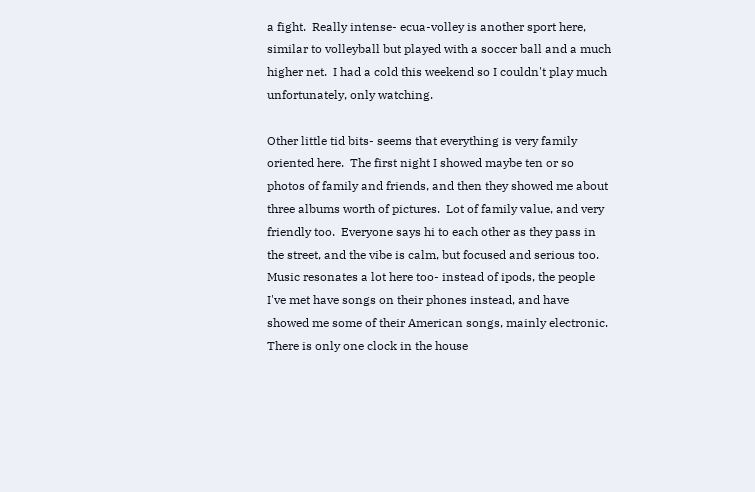a fight.  Really intense- ecua-volley is another sport here, similar to volleyball but played with a soccer ball and a much higher net.  I had a cold this weekend so I couldn't play much unfortunately, only watching.

Other little tid bits- seems that everything is very family oriented here.  The first night I showed maybe ten or so photos of family and friends, and then they showed me about three albums worth of pictures.  Lot of family value, and very friendly too.  Everyone says hi to each other as they pass in the street, and the vibe is calm, but focused and serious too.  Music resonates a lot here too- instead of ipods, the people I've met have songs on their phones instead, and have showed me some of their American songs, mainly electronic.  There is only one clock in the house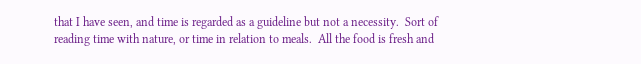that I have seen, and time is regarded as a guideline but not a necessity.  Sort of reading time with nature, or time in relation to meals.  All the food is fresh and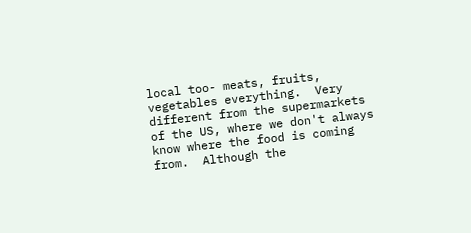local too- meats, fruits, vegetables everything.  Very different from the supermarkets of the US, where we don't always know where the food is coming from.  Although the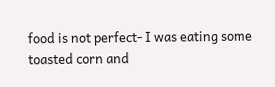food is not perfect- I was eating some toasted corn and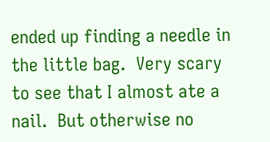ended up finding a needle in the little bag.  Very scary to see that I almost ate a nail.  But otherwise no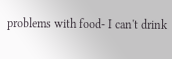problems with food- I can't drink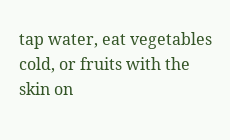tap water, eat vegetables cold, or fruits with the skin on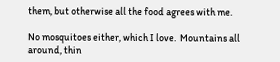them, but otherwise all the food agrees with me.

No mosquitoes either, which I love.  Mountains all around, thin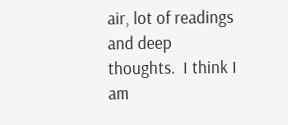air, lot of readings and deep thoughts.  I think I am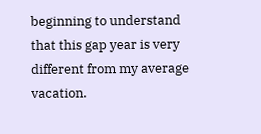beginning to understand that this gap year is very different from my average vacation.